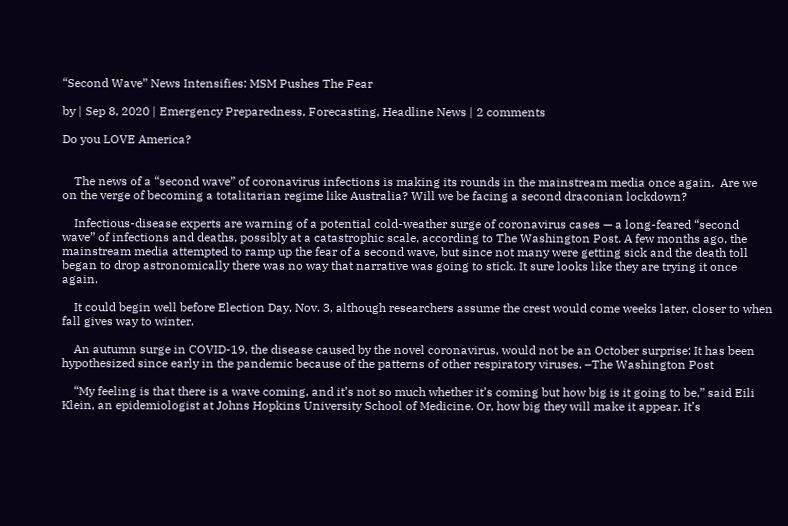“Second Wave” News Intensifies: MSM Pushes The Fear

by | Sep 8, 2020 | Emergency Preparedness, Forecasting, Headline News | 2 comments

Do you LOVE America?


    The news of a “second wave” of coronavirus infections is making its rounds in the mainstream media once again.  Are we on the verge of becoming a totalitarian regime like Australia? Will we be facing a second draconian lockdown?

    Infectious-disease experts are warning of a potential cold-weather surge of coronavirus cases — a long-feared “second wave” of infections and deaths, possibly at a catastrophic scale, according to The Washington Post. A few months ago, the mainstream media attempted to ramp up the fear of a second wave, but since not many were getting sick and the death toll began to drop astronomically there was no way that narrative was going to stick. It sure looks like they are trying it once again.

    It could begin well before Election Day, Nov. 3, although researchers assume the crest would come weeks later, closer to when fall gives way to winter.

    An autumn surge in COVID-19, the disease caused by the novel coronavirus, would not be an October surprise: It has been hypothesized since early in the pandemic because of the patterns of other respiratory viruses. –The Washington Post

    “My feeling is that there is a wave coming, and it’s not so much whether it’s coming but how big is it going to be,” said Eili Klein, an epidemiologist at Johns Hopkins University School of Medicine. Or, how big they will make it appear. It’s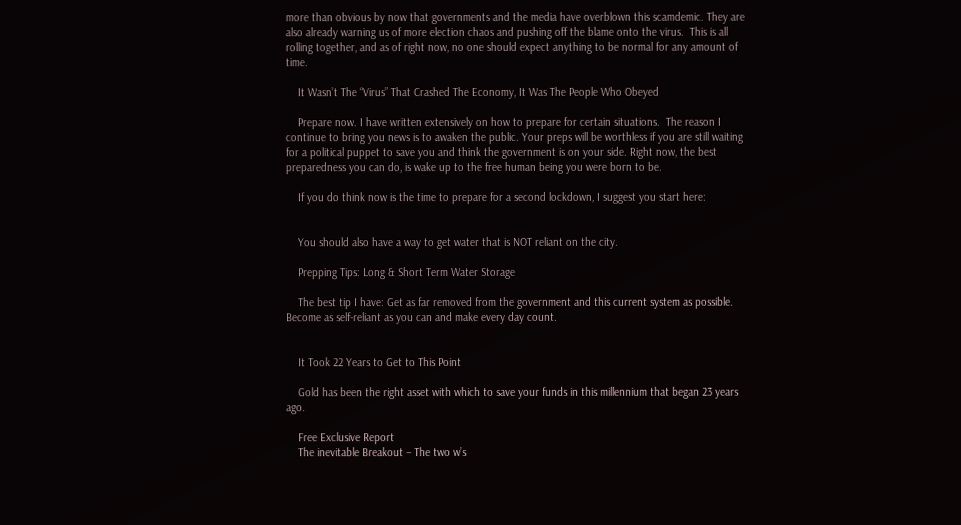more than obvious by now that governments and the media have overblown this scamdemic. They are also already warning us of more election chaos and pushing off the blame onto the virus.  This is all rolling together, and as of right now, no one should expect anything to be normal for any amount of time.

    It Wasn’t The “Virus” That Crashed The Economy, It Was The People Who Obeyed

    Prepare now. I have written extensively on how to prepare for certain situations.  The reason I continue to bring you news is to awaken the public. Your preps will be worthless if you are still waiting for a political puppet to save you and think the government is on your side. Right now, the best preparedness you can do, is wake up to the free human being you were born to be.

    If you do think now is the time to prepare for a second lockdown, I suggest you start here:


    You should also have a way to get water that is NOT reliant on the city.

    Prepping Tips: Long & Short Term Water Storage

    The best tip I have: Get as far removed from the government and this current system as possible. Become as self-reliant as you can and make every day count.


    It Took 22 Years to Get to This Point

    Gold has been the right asset with which to save your funds in this millennium that began 23 years ago.

    Free Exclusive Report
    The inevitable Breakout – The two w’s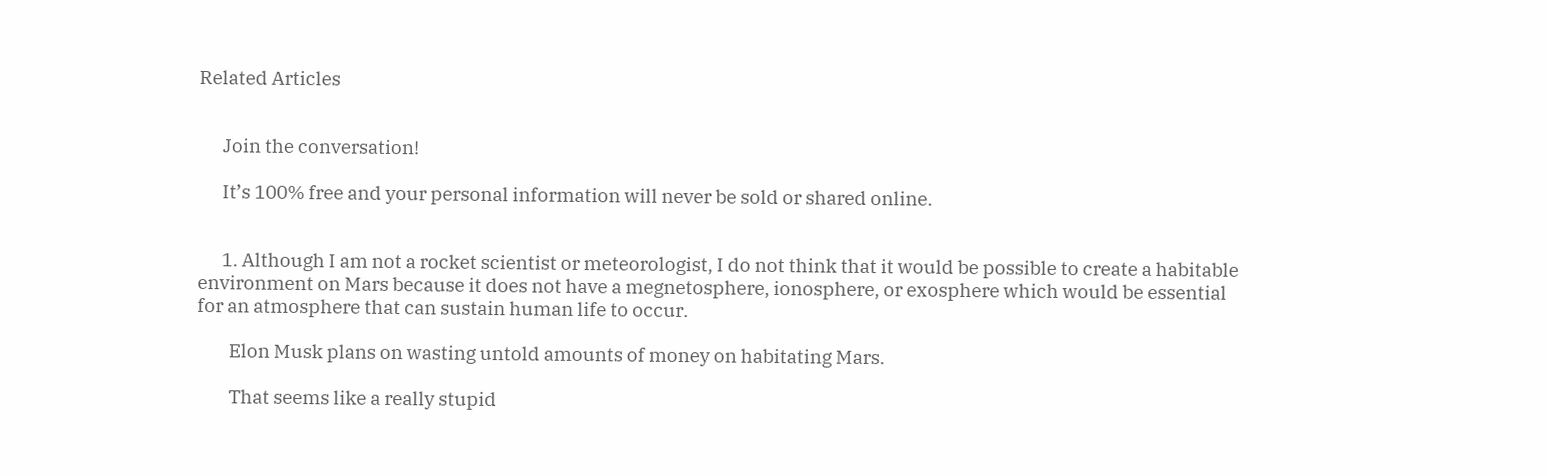Related Articles


      Join the conversation!

      It’s 100% free and your personal information will never be sold or shared online.


      1. Although I am not a rocket scientist or meteorologist, I do not think that it would be possible to create a habitable environment on Mars because it does not have a megnetosphere, ionosphere, or exosphere which would be essential for an atmosphere that can sustain human life to occur.

        Elon Musk plans on wasting untold amounts of money on habitating Mars.

        That seems like a really stupid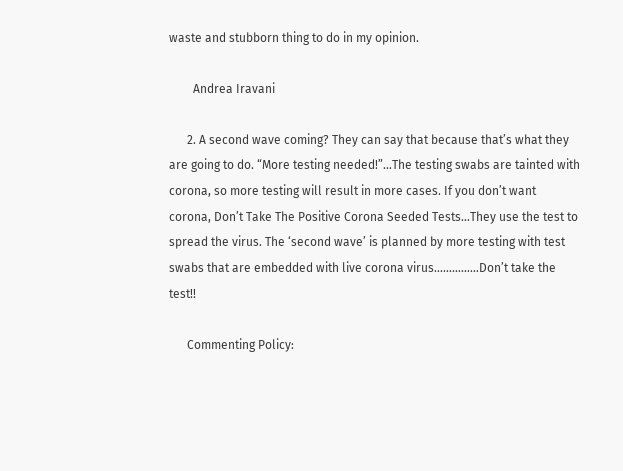waste and stubborn thing to do in my opinion.

        Andrea Iravani

      2. A second wave coming? They can say that because that’s what they are going to do. “More testing needed!”…The testing swabs are tainted with corona, so more testing will result in more cases. If you don’t want corona, Don’t Take The Positive Corona Seeded Tests…They use the test to spread the virus. The ‘second wave’ is planned by more testing with test swabs that are embedded with live corona virus……………Don’t take the test!!

      Commenting Policy: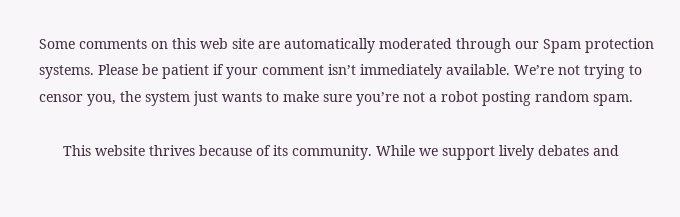Some comments on this web site are automatically moderated through our Spam protection systems. Please be patient if your comment isn’t immediately available. We’re not trying to censor you, the system just wants to make sure you’re not a robot posting random spam.

      This website thrives because of its community. While we support lively debates and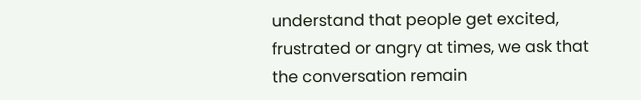understand that people get excited, frustrated or angry at times, we ask that the conversation remain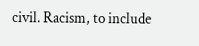civil. Racism, to include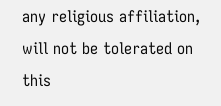any religious affiliation, will not be tolerated on this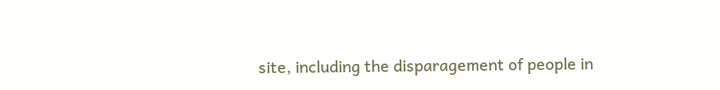site, including the disparagement of people in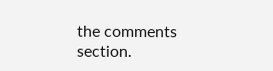the comments section.